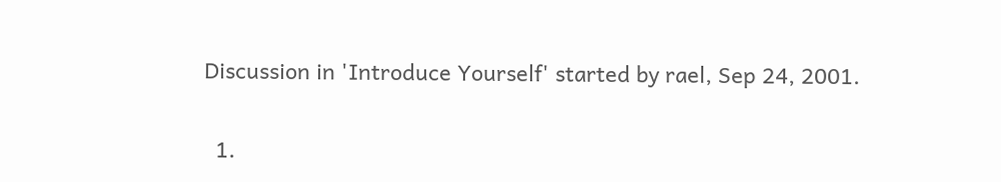Discussion in 'Introduce Yourself' started by rael, Sep 24, 2001.

  1.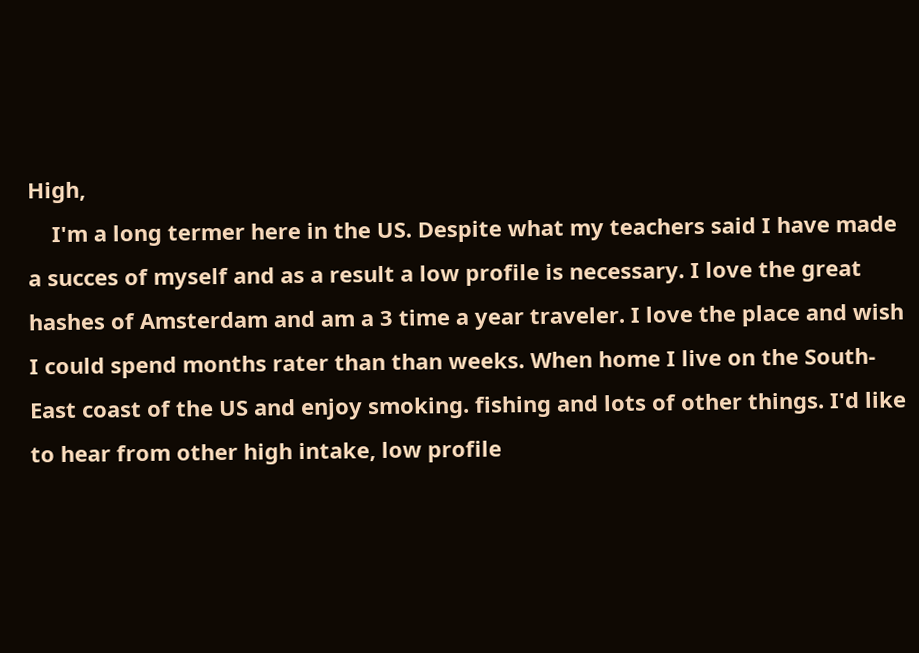High,
    I'm a long termer here in the US. Despite what my teachers said I have made a succes of myself and as a result a low profile is necessary. I love the great hashes of Amsterdam and am a 3 time a year traveler. I love the place and wish I could spend months rater than than weeks. When home I live on the South-East coast of the US and enjoy smoking. fishing and lots of other things. I'd like to hear from other high intake, low profile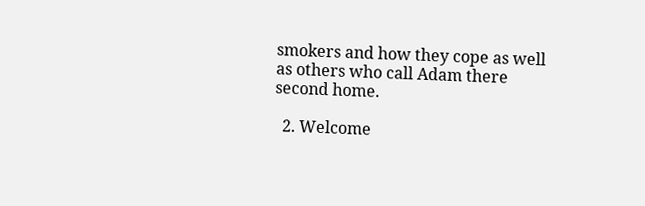smokers and how they cope as well as others who call Adam there second home.

  2. Welcome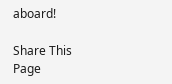aboard!

Share This Page